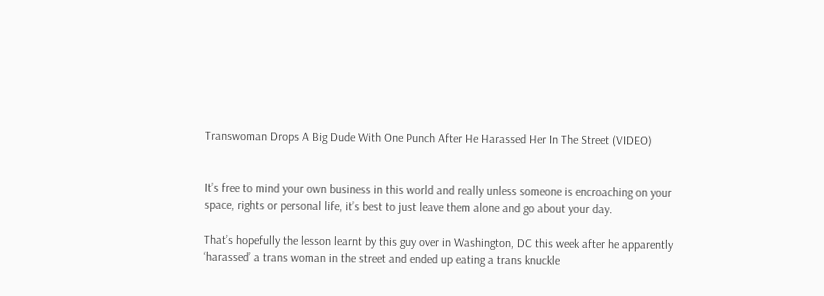Transwoman Drops A Big Dude With One Punch After He Harassed Her In The Street (VIDEO)


It’s free to mind your own business in this world and really unless someone is encroaching on your space, rights or personal life, it’s best to just leave them alone and go about your day.

That’s hopefully the lesson learnt by this guy over in Washington, DC this week after he apparently ‘harassed’ a trans woman in the street and ended up eating a trans knuckle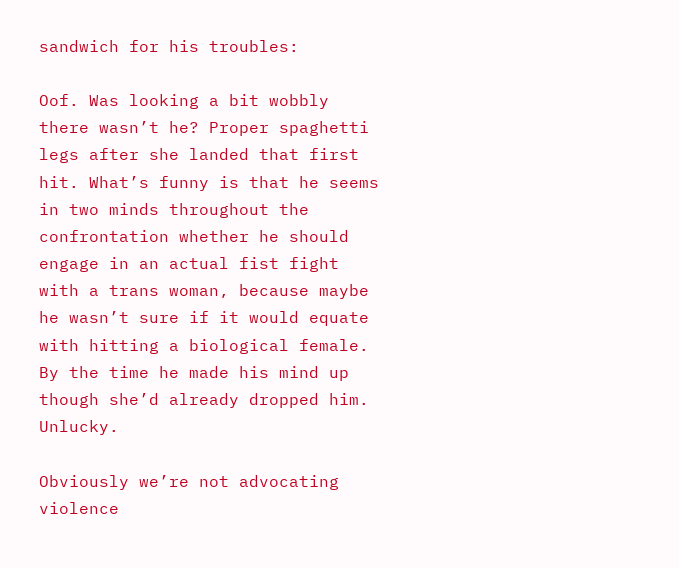sandwich for his troubles:

Oof. Was looking a bit wobbly there wasn’t he? Proper spaghetti legs after she landed that first hit. What’s funny is that he seems in two minds throughout the confrontation whether he should engage in an actual fist fight with a trans woman, because maybe he wasn’t sure if it would equate with hitting a biological female. By the time he made his mind up though she’d already dropped him. Unlucky.

Obviously we’re not advocating violence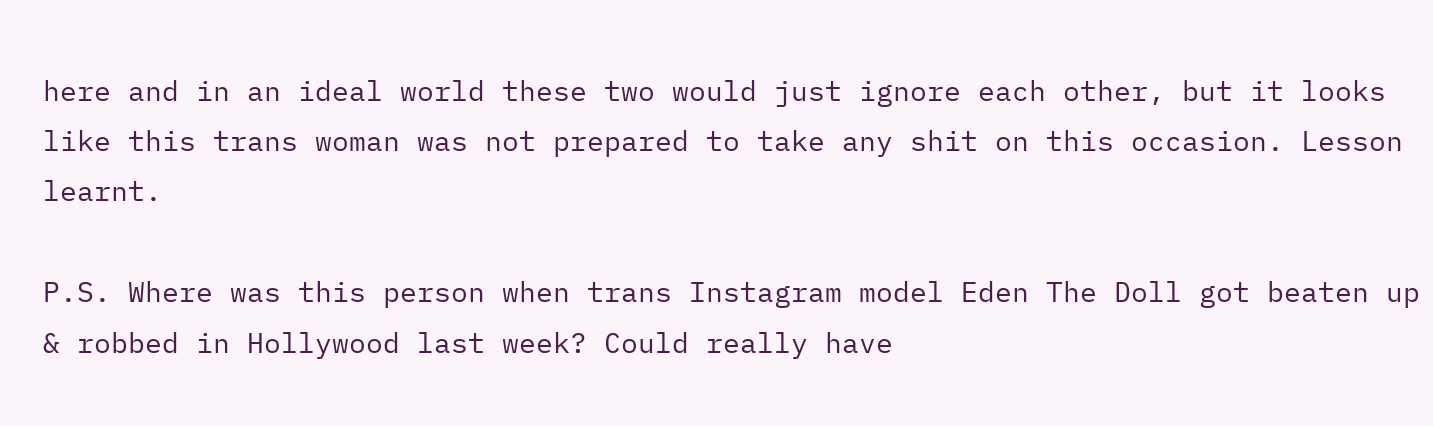here and in an ideal world these two would just ignore each other, but it looks like this trans woman was not prepared to take any shit on this occasion. Lesson learnt.

P.S. Where was this person when trans Instagram model Eden The Doll got beaten up & robbed in Hollywood last week? Could really have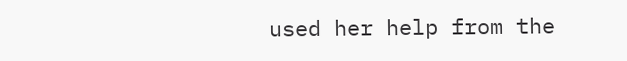used her help from the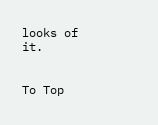looks of it.


To Top